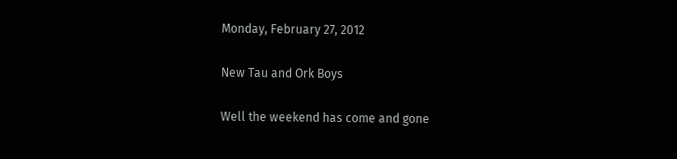Monday, February 27, 2012

New Tau and Ork Boys

Well the weekend has come and gone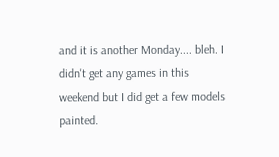and it is another Monday.... bleh. I didn't get any games in this weekend but I did get a few models painted.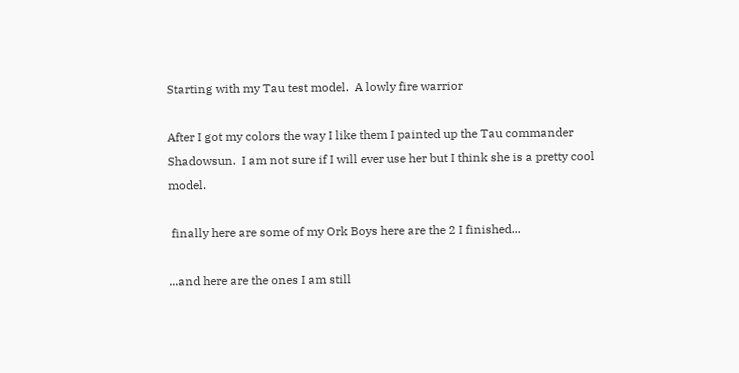Starting with my Tau test model.  A lowly fire warrior

After I got my colors the way I like them I painted up the Tau commander Shadowsun.  I am not sure if I will ever use her but I think she is a pretty cool model.

 finally here are some of my Ork Boys here are the 2 I finished...

...and here are the ones I am still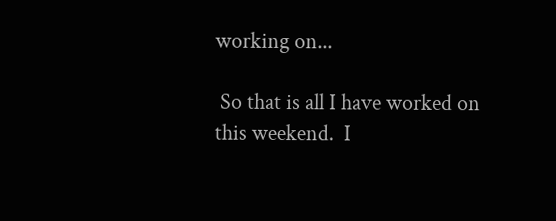working on...

 So that is all I have worked on this weekend.  I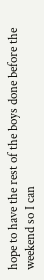hope to have the rest of the boys done before the weekend so I can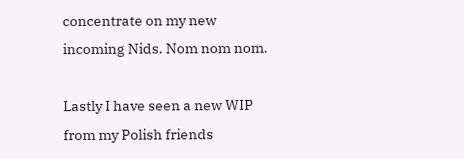concentrate on my new incoming Nids. Nom nom nom.

Lastly I have seen a new WIP from my Polish friends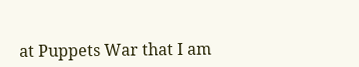at Puppets War that I am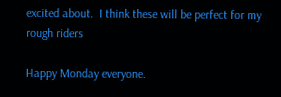excited about.  I think these will be perfect for my rough riders

Happy Monday everyone.